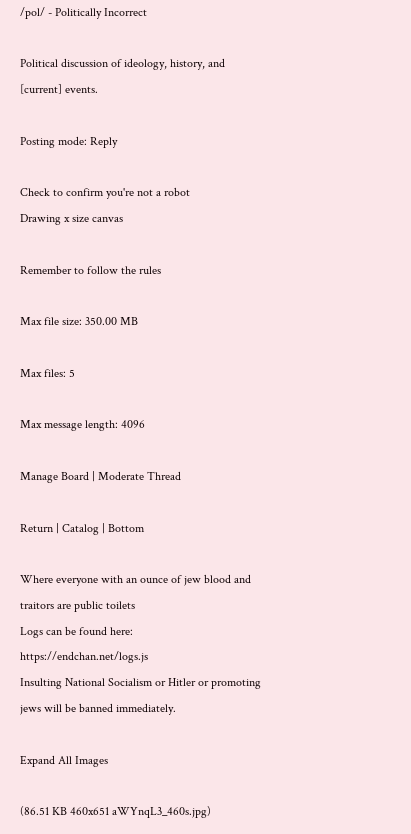/pol/ - Politically Incorrect

Political discussion of ideology, history, and [current] events.

Posting mode: Reply

Check to confirm you're not a robot
Drawing x size canvas

Remember to follow the rules

Max file size: 350.00 MB

Max files: 5

Max message length: 4096

Manage Board | Moderate Thread

Return | Catalog | Bottom

Where everyone with an ounce of jew blood and traitors are public toilets
Logs can be found here: https://endchan.net/logs.js
Insulting National Socialism or Hitler or promoting jews will be banned immediately.

Expand All Images

(86.51 KB 460x651 aWYnqL3_460s.jpg)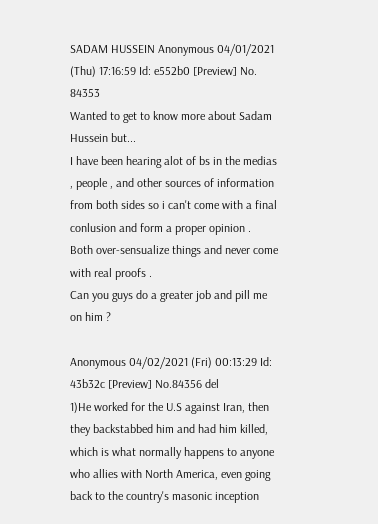SADAM HUSSEIN Anonymous 04/01/2021 (Thu) 17:16:59 Id: e552b0 [Preview] No. 84353
Wanted to get to know more about Sadam Hussein but...
I have been hearing alot of bs in the medias , people , and other sources of information from both sides so i can't come with a final conlusion and form a proper opinion .
Both over-sensualize things and never come with real proofs .
Can you guys do a greater job and pill me on him ?

Anonymous 04/02/2021 (Fri) 00:13:29 Id: 43b32c [Preview] No.84356 del
1)He worked for the U.S against Iran, then they backstabbed him and had him killed, which is what normally happens to anyone who allies with North America, even going back to the country's masonic inception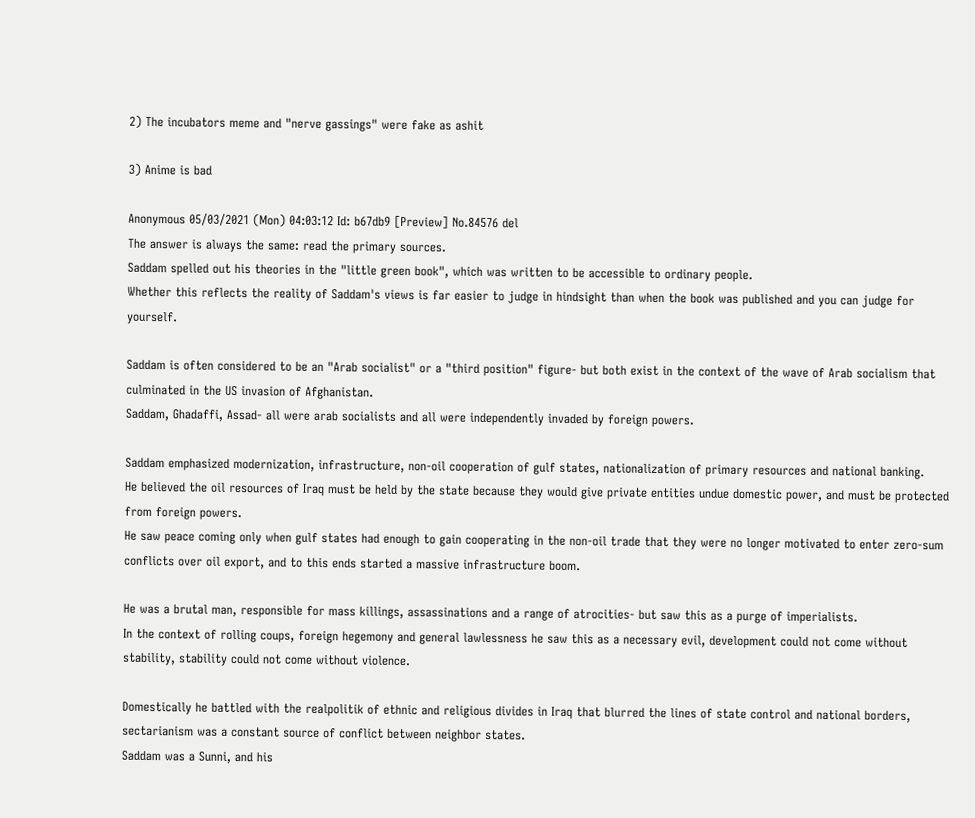2) The incubators meme and "nerve gassings" were fake as ashit

3) Anime is bad

Anonymous 05/03/2021 (Mon) 04:03:12 Id: b67db9 [Preview] No.84576 del
The answer is always the same: read the primary sources.
Saddam spelled out his theories in the "little green book", which was written to be accessible to ordinary people.
Whether this reflects the reality of Saddam's views is far easier to judge in hindsight than when the book was published and you can judge for yourself.

Saddam is often considered to be an "Arab socialist" or a "third position" figure- but both exist in the context of the wave of Arab socialism that culminated in the US invasion of Afghanistan.
Saddam, Ghadaffi, Assad- all were arab socialists and all were independently invaded by foreign powers.

Saddam emphasized modernization, infrastructure, non-oil cooperation of gulf states, nationalization of primary resources and national banking.
He believed the oil resources of Iraq must be held by the state because they would give private entities undue domestic power, and must be protected from foreign powers.
He saw peace coming only when gulf states had enough to gain cooperating in the non-oil trade that they were no longer motivated to enter zero-sum conflicts over oil export, and to this ends started a massive infrastructure boom.

He was a brutal man, responsible for mass killings, assassinations and a range of atrocities- but saw this as a purge of imperialists.
In the context of rolling coups, foreign hegemony and general lawlessness he saw this as a necessary evil, development could not come without stability, stability could not come without violence.

Domestically he battled with the realpolitik of ethnic and religious divides in Iraq that blurred the lines of state control and national borders, sectarianism was a constant source of conflict between neighbor states.
Saddam was a Sunni, and his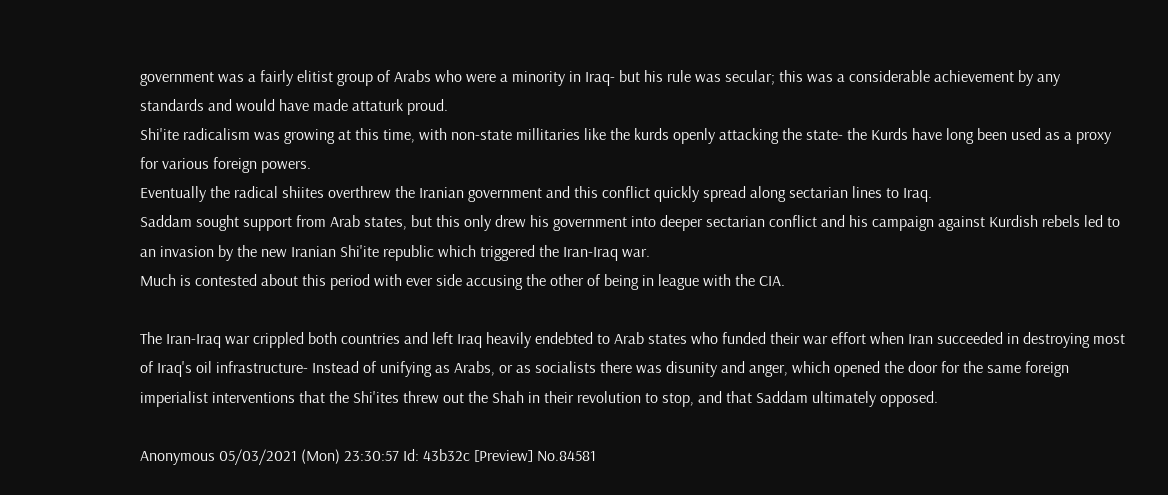government was a fairly elitist group of Arabs who were a minority in Iraq- but his rule was secular; this was a considerable achievement by any standards and would have made attaturk proud.
Shi'ite radicalism was growing at this time, with non-state millitaries like the kurds openly attacking the state- the Kurds have long been used as a proxy for various foreign powers.
Eventually the radical shiites overthrew the Iranian government and this conflict quickly spread along sectarian lines to Iraq.
Saddam sought support from Arab states, but this only drew his government into deeper sectarian conflict and his campaign against Kurdish rebels led to an invasion by the new Iranian Shi'ite republic which triggered the Iran-Iraq war.
Much is contested about this period with ever side accusing the other of being in league with the CIA.

The Iran-Iraq war crippled both countries and left Iraq heavily endebted to Arab states who funded their war effort when Iran succeeded in destroying most of Iraq's oil infrastructure- Instead of unifying as Arabs, or as socialists there was disunity and anger, which opened the door for the same foreign imperialist interventions that the Shi'ites threw out the Shah in their revolution to stop, and that Saddam ultimately opposed.

Anonymous 05/03/2021 (Mon) 23:30:57 Id: 43b32c [Preview] No.84581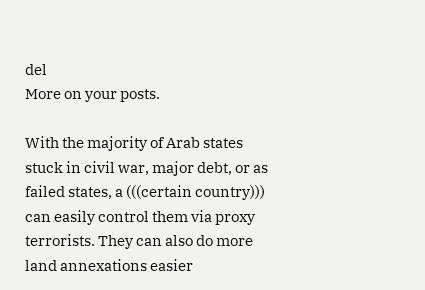del
More on your posts.

With the majority of Arab states stuck in civil war, major debt, or as failed states, a (((certain country))) can easily control them via proxy terrorists. They can also do more land annexations easier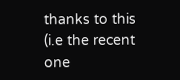thanks to this (i.e the recent one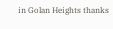in Golan Heights thanks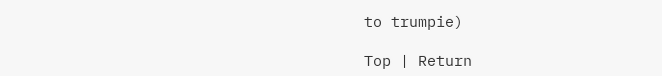to trumpie)

Top | Return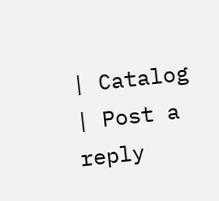| Catalog | Post a reply